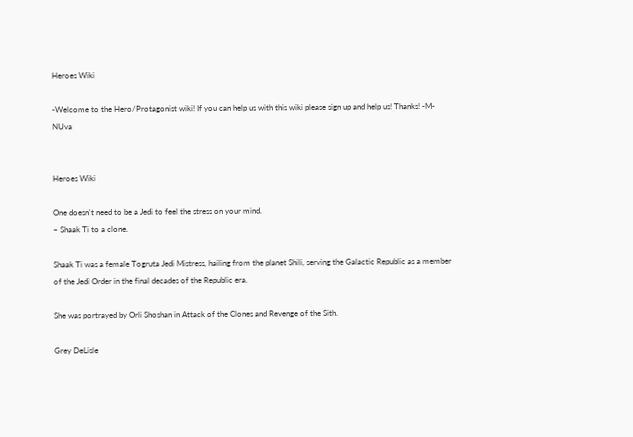Heroes Wiki

-Welcome to the Hero/Protagonist wiki! If you can help us with this wiki please sign up and help us! Thanks! -M-NUva


Heroes Wiki

One doesn't need to be a Jedi to feel the stress on your mind.
~ Shaak Ti to a clone.

Shaak Ti was a female Togruta Jedi Mistress, hailing from the planet Shili, serving the Galactic Republic as a member of the Jedi Order in the final decades of the Republic era.

She was portrayed by Orli Shoshan in Attack of the Clones and Revenge of the Sith.

Grey DeLisle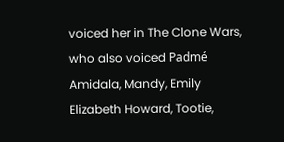voiced her in The Clone Wars, who also voiced Padmé Amidala, Mandy, Emily Elizabeth Howard, Tootie,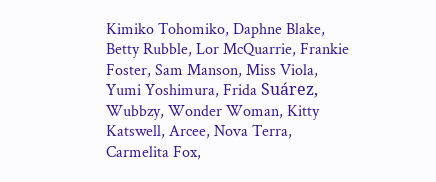Kimiko Tohomiko, Daphne Blake, Betty Rubble, Lor McQuarrie, Frankie Foster, Sam Manson, Miss Viola, Yumi Yoshimura, Frida Suárez, Wubbzy, Wonder Woman, Kitty Katswell, Arcee, Nova Terra, Carmelita Fox,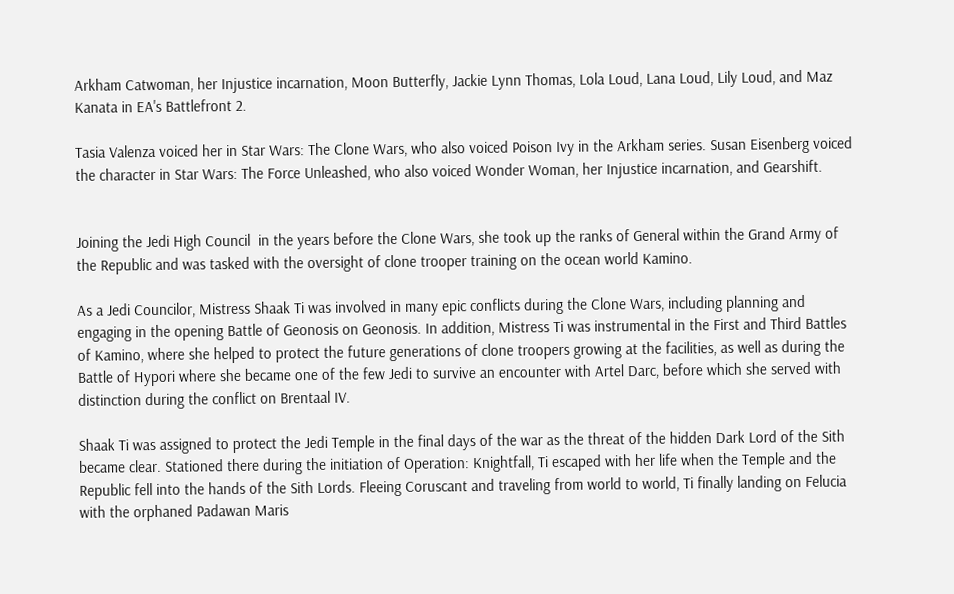Arkham Catwoman, her Injustice incarnation, Moon Butterfly, Jackie Lynn Thomas, Lola Loud, Lana Loud, Lily Loud, and Maz Kanata in EA's Battlefront 2.

Tasia Valenza voiced her in Star Wars: The Clone Wars, who also voiced Poison Ivy in the Arkham series. Susan Eisenberg voiced the character in Star Wars: The Force Unleashed, who also voiced Wonder Woman, her Injustice incarnation, and Gearshift.


Joining the Jedi High Council  in the years before the Clone Wars, she took up the ranks of General within the Grand Army of the Republic and was tasked with the oversight of clone trooper training on the ocean world Kamino.

As a Jedi Councilor, Mistress Shaak Ti was involved in many epic conflicts during the Clone Wars, including planning and engaging in the opening Battle of Geonosis on Geonosis. In addition, Mistress Ti was instrumental in the First and Third Battles of Kamino, where she helped to protect the future generations of clone troopers growing at the facilities, as well as during the Battle of Hypori where she became one of the few Jedi to survive an encounter with Artel Darc, before which she served with distinction during the conflict on Brentaal IV.

Shaak Ti was assigned to protect the Jedi Temple in the final days of the war as the threat of the hidden Dark Lord of the Sith became clear. Stationed there during the initiation of Operation: Knightfall, Ti escaped with her life when the Temple and the Republic fell into the hands of the Sith Lords. Fleeing Coruscant and traveling from world to world, Ti finally landing on Felucia with the orphaned Padawan Maris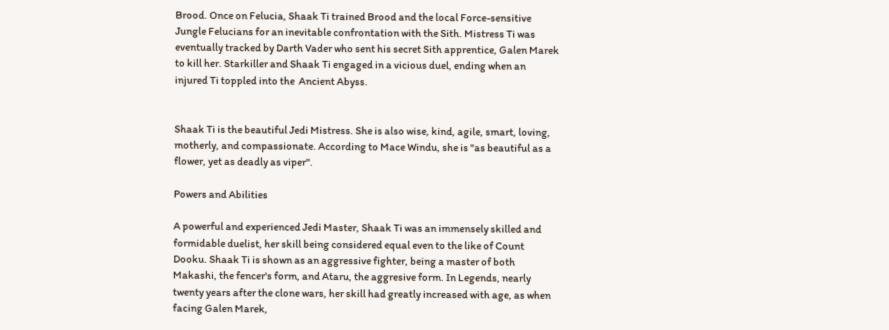Brood. Once on Felucia, Shaak Ti trained Brood and the local Force-sensitive Jungle Felucians for an inevitable confrontation with the Sith. Mistress Ti was eventually tracked by Darth Vader who sent his secret Sith apprentice, Galen Marek to kill her. Starkiller and Shaak Ti engaged in a vicious duel, ending when an injured Ti toppled into the  Ancient Abyss.


Shaak Ti is the beautiful Jedi Mistress. She is also wise, kind, agile, smart, loving, motherly, and compassionate. According to Mace Windu, she is "as beautiful as a flower, yet as deadly as viper".

Powers and Abilities

A powerful and experienced Jedi Master, Shaak Ti was an immensely skilled and formidable duelist, her skill being considered equal even to the like of Count Dooku. Shaak Ti is shown as an aggressive fighter, being a master of both Makashi, the fencer's form, and Ataru, the aggresive form. In Legends, nearly twenty years after the clone wars, her skill had greatly increased with age, as when facing Galen Marek,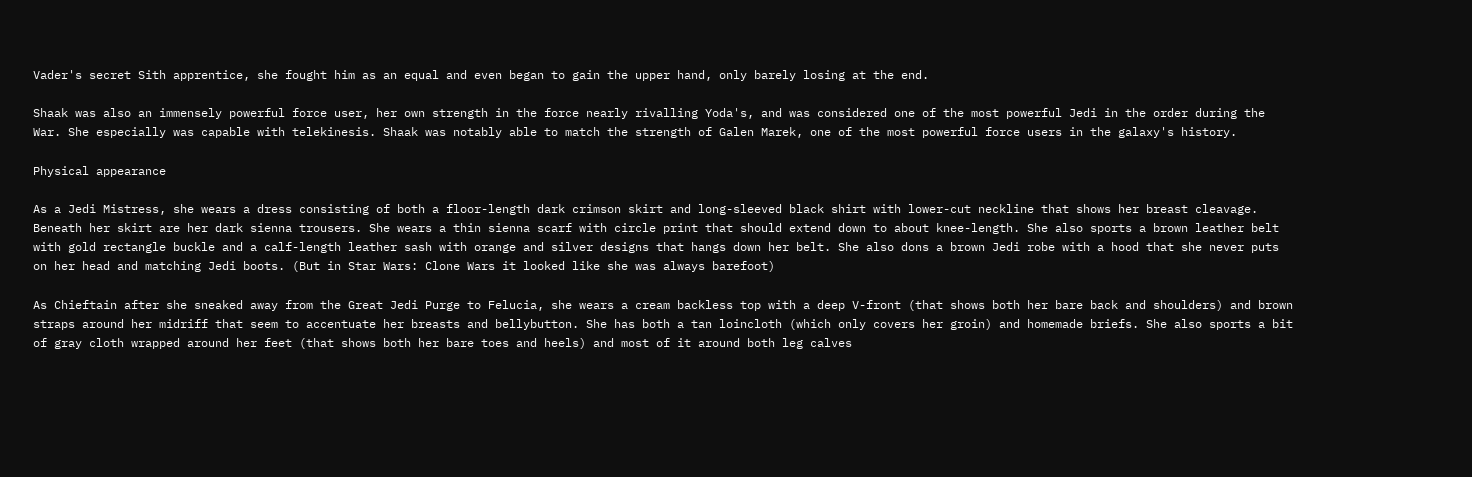Vader's secret Sith apprentice, she fought him as an equal and even began to gain the upper hand, only barely losing at the end.

Shaak was also an immensely powerful force user, her own strength in the force nearly rivalling Yoda's, and was considered one of the most powerful Jedi in the order during the War. She especially was capable with telekinesis. Shaak was notably able to match the strength of Galen Marek, one of the most powerful force users in the galaxy's history.

Physical appearance

As a Jedi Mistress, she wears a dress consisting of both a floor-length dark crimson skirt and long-sleeved black shirt with lower-cut neckline that shows her breast cleavage. Beneath her skirt are her dark sienna trousers. She wears a thin sienna scarf with circle print that should extend down to about knee-length. She also sports a brown leather belt with gold rectangle buckle and a calf-length leather sash with orange and silver designs that hangs down her belt. She also dons a brown Jedi robe with a hood that she never puts on her head and matching Jedi boots. (But in Star Wars: Clone Wars it looked like she was always barefoot)

As Chieftain after she sneaked away from the Great Jedi Purge to Felucia, she wears a cream backless top with a deep V-front (that shows both her bare back and shoulders) and brown straps around her midriff that seem to accentuate her breasts and bellybutton. She has both a tan loincloth (which only covers her groin) and homemade briefs. She also sports a bit of gray cloth wrapped around her feet (that shows both her bare toes and heels) and most of it around both leg calves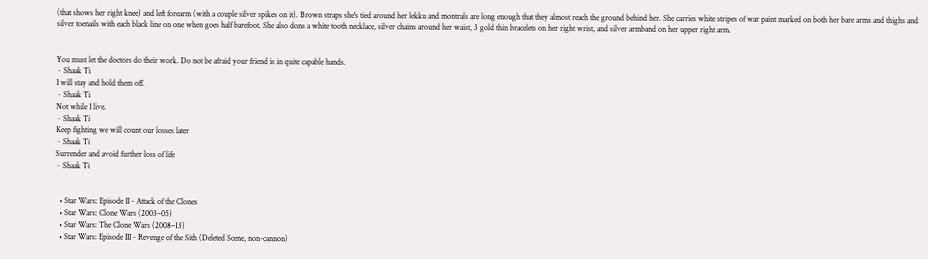(that shows her right knee) and left forearm (with a couple silver spikes on it). Brown straps she's tied around her lekku and montrals are long enough that they almost reach the ground behind her. She carries white stripes of war paint marked on both her bare arms and thighs and silver toenails with each black line on one when goes half barefoot. She also dons a white tooth necklace, silver chains around her waist, 3 gold thin bracelets on her right wrist, and silver armband on her upper right arm.


You must let the doctors do their work. Do not be afraid your friend is in quite capable hands.
~ Shaak Ti
I will stay and hold them off.
~ Shaak Ti
Not while I live.
~ Shaak Ti
Keep fighting we will count our losses later
~ Shaak Ti
Surrender and avoid further loss of life
~ Shaak Ti


  • Star Wars: Episode II - Attack of the Clones
  • Star Wars: Clone Wars (2003–05)
  • Star Wars: The Clone Wars (2008–13)
  • Star Wars: Episode III - Revenge of the Sith (Deleted Scene, non-cannon)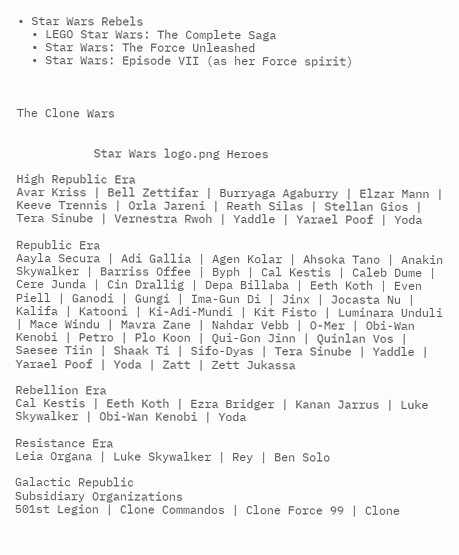• Star Wars Rebels
  • LEGO Star Wars: The Complete Saga
  • Star Wars: The Force Unleashed
  • Star Wars: Episode VII (as her Force spirit)



The Clone Wars


           Star Wars logo.png Heroes

High Republic Era
Avar Kriss | Bell Zettifar | Burryaga Agaburry | Elzar Mann | Keeve Trennis | Orla Jareni | Reath Silas | Stellan Gios | Tera Sinube | Vernestra Rwoh | Yaddle | Yarael Poof | Yoda

Republic Era
Aayla Secura | Adi Gallia | Agen Kolar | Ahsoka Tano | Anakin Skywalker | Barriss Offee | Byph | Cal Kestis | Caleb Dume | Cere Junda | Cin Drallig | Depa Billaba | Eeth Koth | Even Piell | Ganodi | Gungi | Ima-Gun Di | Jinx | Jocasta Nu | Kalifa | Katooni | Ki-Adi-Mundi | Kit Fisto | Luminara Unduli | Mace Windu | Mavra Zane | Nahdar Vebb | O-Mer | Obi-Wan Kenobi | Petro | Plo Koon | Qui-Gon Jinn | Quinlan Vos | Saesee Tiin | Shaak Ti | Sifo-Dyas | Tera Sinube | Yaddle | Yarael Poof | Yoda | Zatt | Zett Jukassa

Rebellion Era
Cal Kestis | Eeth Koth | Ezra Bridger | Kanan Jarrus | Luke Skywalker | Obi-Wan Kenobi | Yoda

Resistance Era
Leia Organa | Luke Skywalker | Rey | Ben Solo

Galactic Republic
Subsidiary Organizations
501st Legion | Clone Commandos | Clone Force 99 | Clone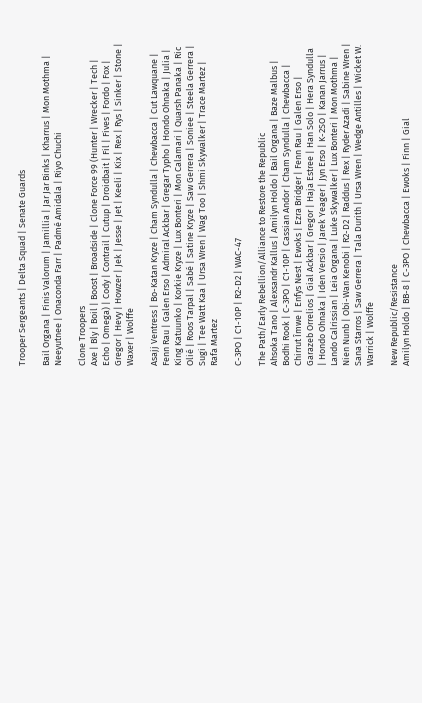Trooper Sergeants | Delta Squad | Senate Guards

Bail Organa | Finis Valorum | Jamillia | Jar Jar Binks | Kharrus | Mon Mothma | Neeyutnee | Onaconda Farr | Padmé Amidala | Riyo Chuchi

Clone Troopers
Axe | Bly | Boil | Boost | Broadside | Clone Force 99 (Hunter | Wrecker | Tech | Echo | Omega) | Cody | Contrail | Cutup | Droidbait | Fil | Fives | Fordo | Fox | Gregor | Hevy | Howzer | Jek | Jesse | Jet | Keeli | Kix | Rex | Rys | Sinker | Stone | Waxer | Wolffe

Asajj Ventress | Bo-Katan Kryze | Cham Syndulla | Chewbacca | Cut Lawquane | Fenn Rau | Galen Erso | Admiral Ackbar | Gregar Typho | Hondo Ohnaka | Julia | King Katuunko | Korkie Kryze | Lux Bonteri | Mon Calamari | Quarsh Panaka | Ric Olié | Roos Tarpal | Sabé | Satine Kryze | Saw Gerrera | Soniee | Steela Gerrera | Sugi | Tee Watt Kaa | Ursa Wren | Wag Too | Shmi Skywalker | Trace Martez | Rafa Martez

C-3PO | C1-10P | R2-D2 | WAC-47

The Path/Early Rebellion/Alliance to Restore the Republic
Ahsoka Tano | Alexsandr Kallus | Amilyn Holdo | Bail Organa | Baze Malbus | Bodhi Rook | C-3PO | C1-10P | Cassian Andor | Cham Syndulla | Chewbacca | Chirrut Îmwe | Enfys Nest | Ewoks | Ezra Bridger | Fenn Rau | Galen Erso | Garazeb Orrelios | Gial Ackbar | Gregor | Haja Estree | Han Solo | Hera Syndulla | Hondo Ohnaka | Iden Versio | Jarek Yeager | Jyn Erso | K-2SO | Kanan Jarrus | Lando Calrissian | Leia Organa | Luke Skywalker | Lux Bonteri | Mon Mothma | Nien Nunb | Obi-Wan Kenobi | R2-D2 | Raddus | Rex | Ryder Azadi | Sabine Wren | Sana Starros | Saw Gerrera | Tala Durith | Ursa Wren | Wedge Antilles | Wicket W. Warrick | Wolffe

New Republic/Resistance
Amilyn Holdo | BB-8 | C-3PO | Chewbacca | Ewoks | Finn | Gial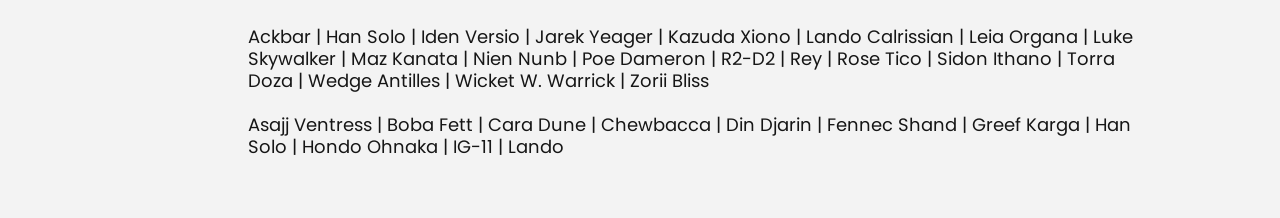Ackbar | Han Solo | Iden Versio | Jarek Yeager | Kazuda Xiono | Lando Calrissian | Leia Organa | Luke Skywalker | Maz Kanata | Nien Nunb | Poe Dameron | R2-D2 | Rey | Rose Tico | Sidon Ithano | Torra Doza | Wedge Antilles | Wicket W. Warrick | Zorii Bliss

Asajj Ventress | Boba Fett | Cara Dune | Chewbacca | Din Djarin | Fennec Shand | Greef Karga | Han Solo | Hondo Ohnaka | IG-11 | Lando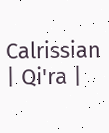Calrissian | Qi'ra |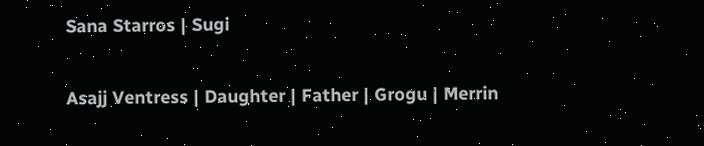Sana Starros | Sugi

Asajj Ventress | Daughter | Father | Grogu | Merrin